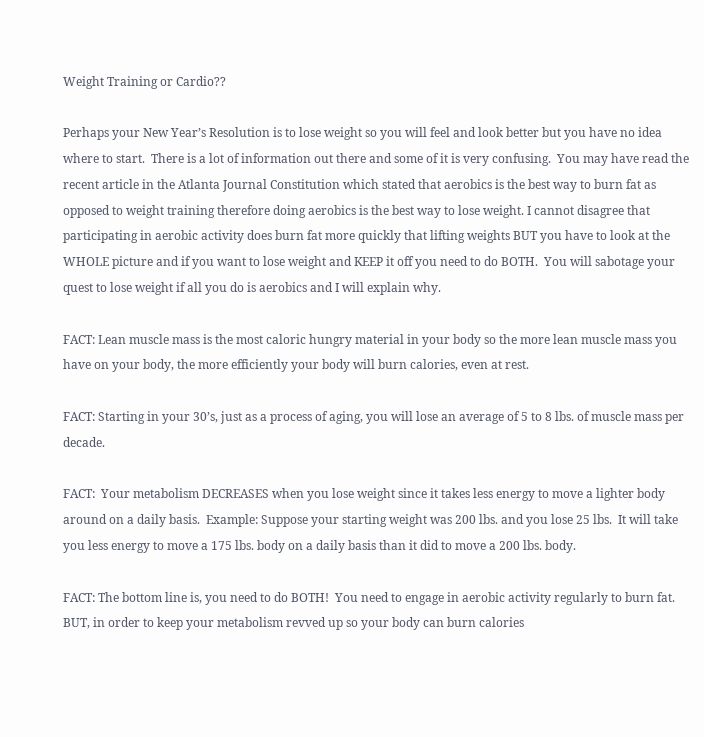Weight Training or Cardio??

Perhaps your New Year’s Resolution is to lose weight so you will feel and look better but you have no idea where to start.  There is a lot of information out there and some of it is very confusing.  You may have read the recent article in the Atlanta Journal Constitution which stated that aerobics is the best way to burn fat as opposed to weight training therefore doing aerobics is the best way to lose weight. I cannot disagree that participating in aerobic activity does burn fat more quickly that lifting weights BUT you have to look at the WHOLE picture and if you want to lose weight and KEEP it off you need to do BOTH.  You will sabotage your quest to lose weight if all you do is aerobics and I will explain why.

FACT: Lean muscle mass is the most caloric hungry material in your body so the more lean muscle mass you have on your body, the more efficiently your body will burn calories, even at rest.

FACT: Starting in your 30’s, just as a process of aging, you will lose an average of 5 to 8 lbs. of muscle mass per decade.

FACT:  Your metabolism DECREASES when you lose weight since it takes less energy to move a lighter body around on a daily basis.  Example: Suppose your starting weight was 200 lbs. and you lose 25 lbs.  It will take you less energy to move a 175 lbs. body on a daily basis than it did to move a 200 lbs. body.

FACT: The bottom line is, you need to do BOTH!  You need to engage in aerobic activity regularly to burn fat.  BUT, in order to keep your metabolism revved up so your body can burn calories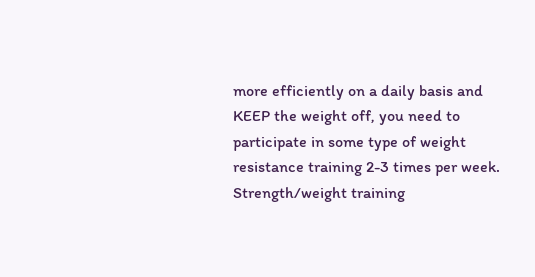more efficiently on a daily basis and KEEP the weight off, you need to participate in some type of weight resistance training 2-3 times per week. Strength/weight training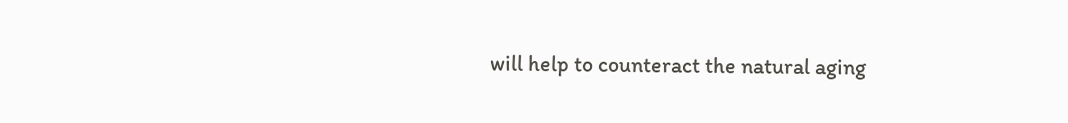will help to counteract the natural aging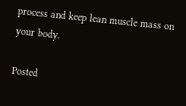process and keep lean muscle mass on your body.

Posted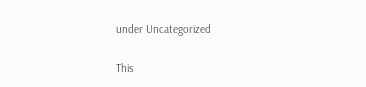under Uncategorized

This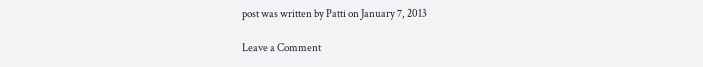post was written by Patti on January 7, 2013

Leave a Comment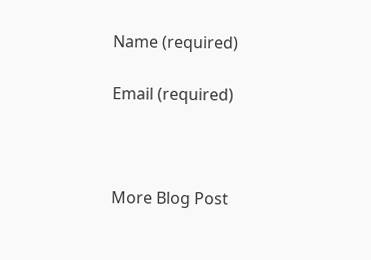Name (required)

Email (required)



More Blog Post